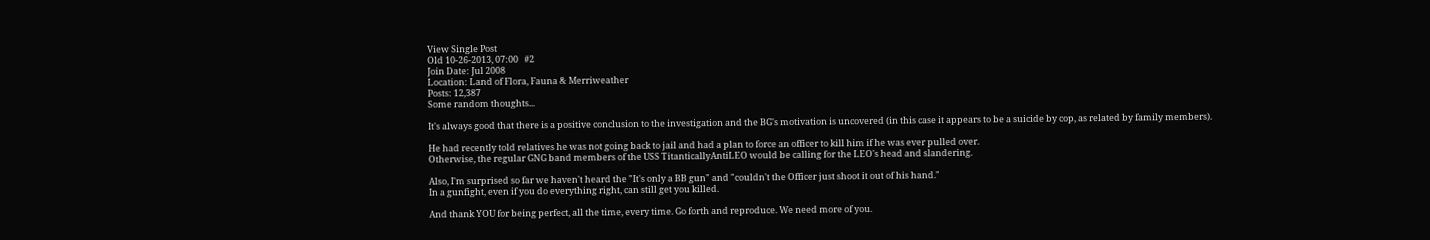View Single Post
Old 10-26-2013, 07:00   #2
Join Date: Jul 2008
Location: Land of Flora, Fauna & Merriweather
Posts: 12,387
Some random thoughts...

It's always good that there is a positive conclusion to the investigation and the BG's motivation is uncovered (in this case it appears to be a suicide by cop, as related by family members).

He had recently told relatives he was not going back to jail and had a plan to force an officer to kill him if he was ever pulled over.
Otherwise, the regular GNG band members of the USS TitanticallyAntiLEO would be calling for the LEO's head and slandering.

Also, I'm surprised so far we haven't heard the "It's only a BB gun" and "couldn't the Officer just shoot it out of his hand."
In a gunfight, even if you do everything right, can still get you killed.

And thank YOU for being perfect, all the time, every time. Go forth and reproduce. We need more of you.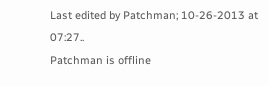Last edited by Patchman; 10-26-2013 at 07:27..
Patchman is offline